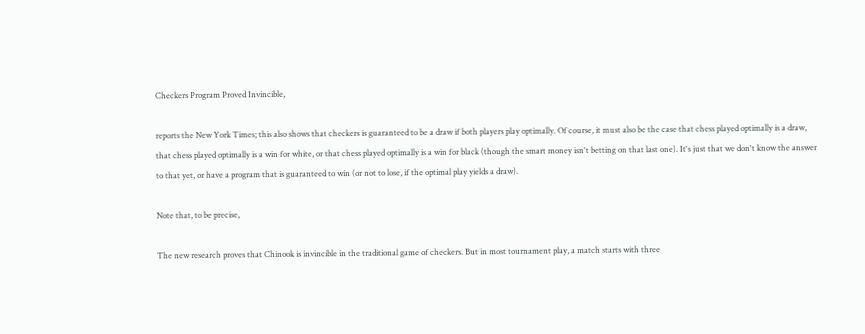Checkers Program Proved Invincible,

reports the New York Times; this also shows that checkers is guaranteed to be a draw if both players play optimally. Of course, it must also be the case that chess played optimally is a draw, that chess played optimally is a win for white, or that chess played optimally is a win for black (though the smart money isn't betting on that last one). It's just that we don't know the answer to that yet, or have a program that is guaranteed to win (or not to lose, if the optimal play yields a draw).

Note that, to be precise,

The new research proves that Chinook is invincible in the traditional game of checkers. But in most tournament play, a match starts with three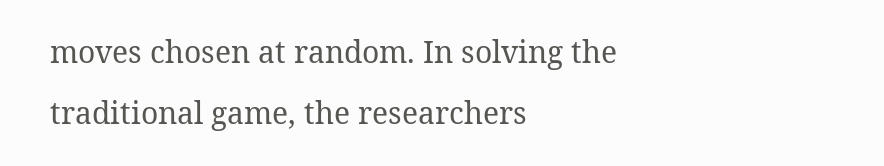moves chosen at random. In solving the traditional game, the researchers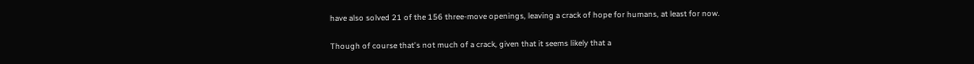have also solved 21 of the 156 three-move openings, leaving a crack of hope for humans, at least for now.

Though of course that's not much of a crack, given that it seems likely that a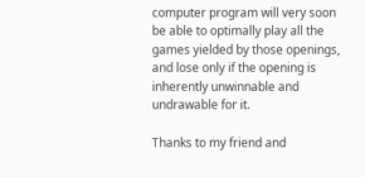computer program will very soon be able to optimally play all the games yielded by those openings, and lose only if the opening is inherently unwinnable and undrawable for it.

Thanks to my friend and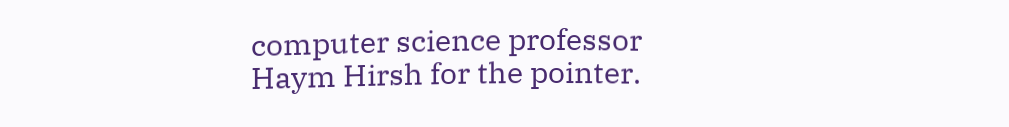computer science professor Haym Hirsh for the pointer.